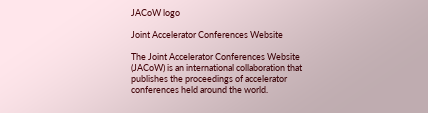JACoW logo

Joint Accelerator Conferences Website

The Joint Accelerator Conferences Website (JACoW) is an international collaboration that publishes the proceedings of accelerator conferences held around the world.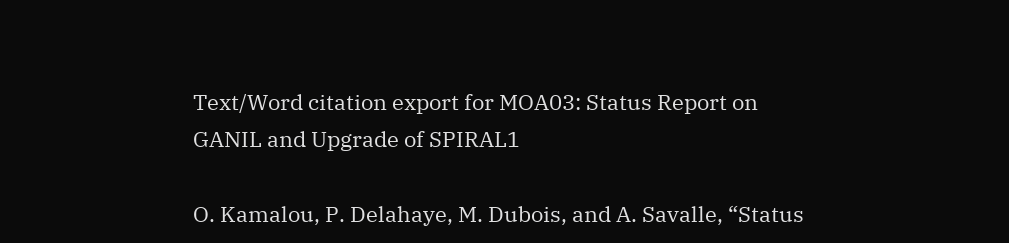Text/Word citation export for MOA03: Status Report on GANIL and Upgrade of SPIRAL1

O. Kamalou, P. Delahaye, M. Dubois, and A. Savalle, “Status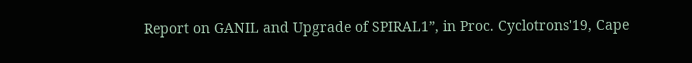Report on GANIL and Upgrade of SPIRAL1”, in Proc. Cyclotrons'19, Cape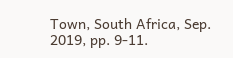Town, South Africa, Sep. 2019, pp. 9-11.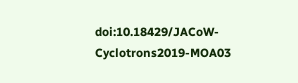doi:10.18429/JACoW-Cyclotrons2019-MOA03